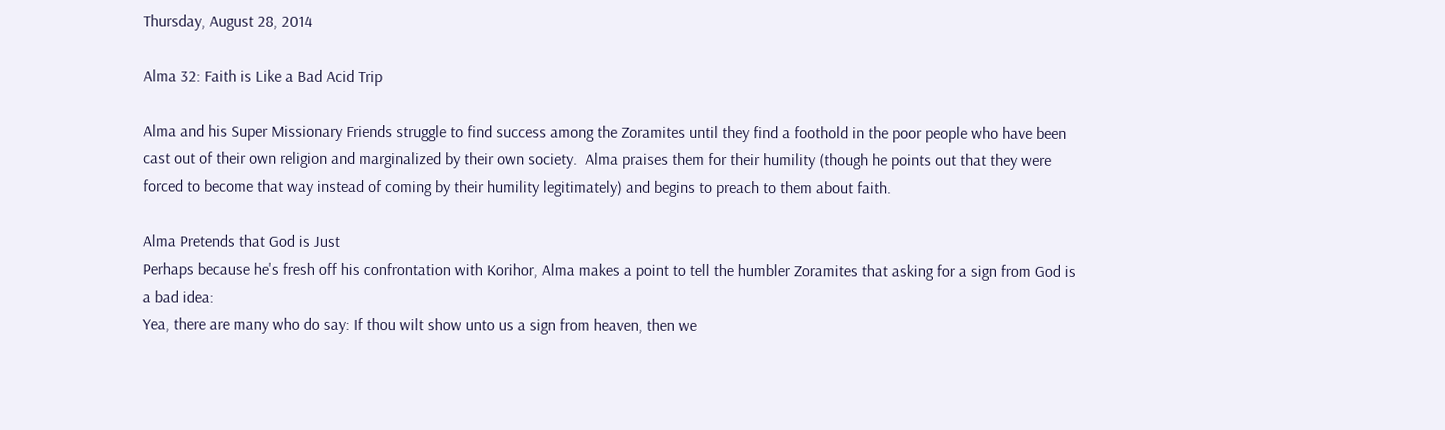Thursday, August 28, 2014

Alma 32: Faith is Like a Bad Acid Trip

Alma and his Super Missionary Friends struggle to find success among the Zoramites until they find a foothold in the poor people who have been cast out of their own religion and marginalized by their own society.  Alma praises them for their humility (though he points out that they were forced to become that way instead of coming by their humility legitimately) and begins to preach to them about faith.

Alma Pretends that God is Just
Perhaps because he's fresh off his confrontation with Korihor, Alma makes a point to tell the humbler Zoramites that asking for a sign from God is a bad idea:
Yea, there are many who do say: If thou wilt show unto us a sign from heaven, then we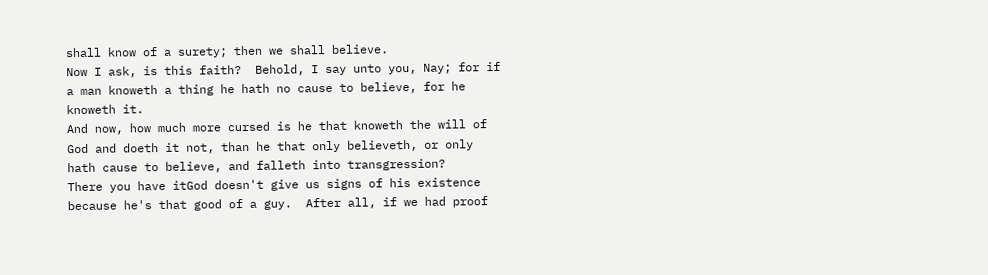shall know of a surety; then we shall believe.
Now I ask, is this faith?  Behold, I say unto you, Nay; for if a man knoweth a thing he hath no cause to believe, for he knoweth it.
And now, how much more cursed is he that knoweth the will of God and doeth it not, than he that only believeth, or only hath cause to believe, and falleth into transgression?
There you have itGod doesn't give us signs of his existence because he's that good of a guy.  After all, if we had proof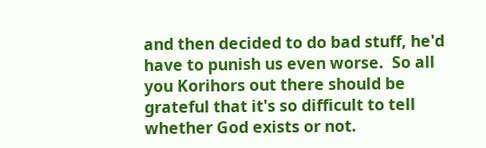and then decided to do bad stuff, he'd have to punish us even worse.  So all you Korihors out there should be grateful that it's so difficult to tell whether God exists or not.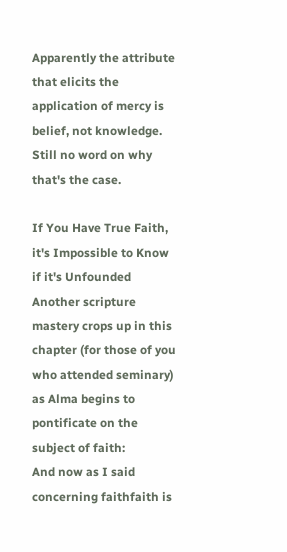Apparently the attribute that elicits the application of mercy is belief, not knowledge.  Still no word on why that's the case.

If You Have True Faith, it's Impossible to Know if it's Unfounded
Another scripture mastery crops up in this chapter (for those of you who attended seminary) as Alma begins to pontificate on the subject of faith:
And now as I said concerning faithfaith is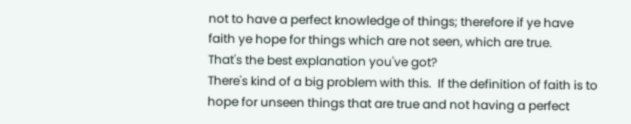not to have a perfect knowledge of things; therefore if ye have faith ye hope for things which are not seen, which are true.
That's the best explanation you've got?
There's kind of a big problem with this.  If the definition of faith is to hope for unseen things that are true and not having a perfect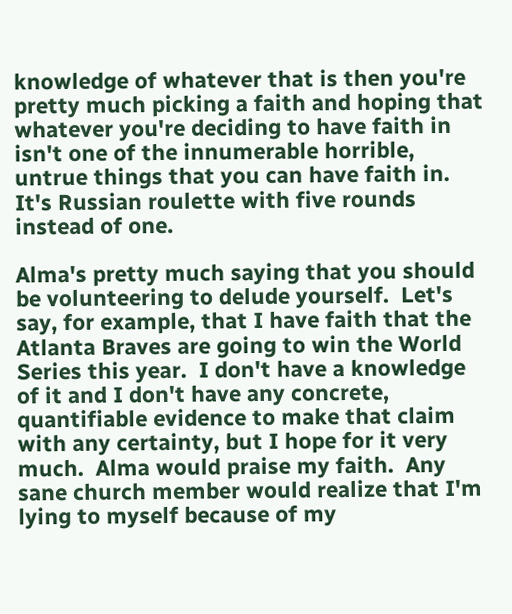knowledge of whatever that is then you're pretty much picking a faith and hoping that whatever you're deciding to have faith in isn't one of the innumerable horrible, untrue things that you can have faith in.  It's Russian roulette with five rounds instead of one.

Alma's pretty much saying that you should be volunteering to delude yourself.  Let's say, for example, that I have faith that the Atlanta Braves are going to win the World Series this year.  I don't have a knowledge of it and I don't have any concrete, quantifiable evidence to make that claim with any certainty, but I hope for it very much.  Alma would praise my faith.  Any sane church member would realize that I'm lying to myself because of my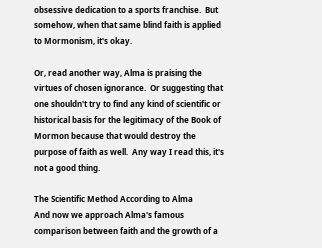obsessive dedication to a sports franchise.  But somehow, when that same blind faith is applied to Mormonism, it's okay.

Or, read another way, Alma is praising the virtues of chosen ignorance.  Or suggesting that one shouldn't try to find any kind of scientific or historical basis for the legitimacy of the Book of Mormon because that would destroy the purpose of faith as well.  Any way I read this, it's not a good thing.

The Scientific Method According to Alma
And now we approach Alma's famous comparison between faith and the growth of a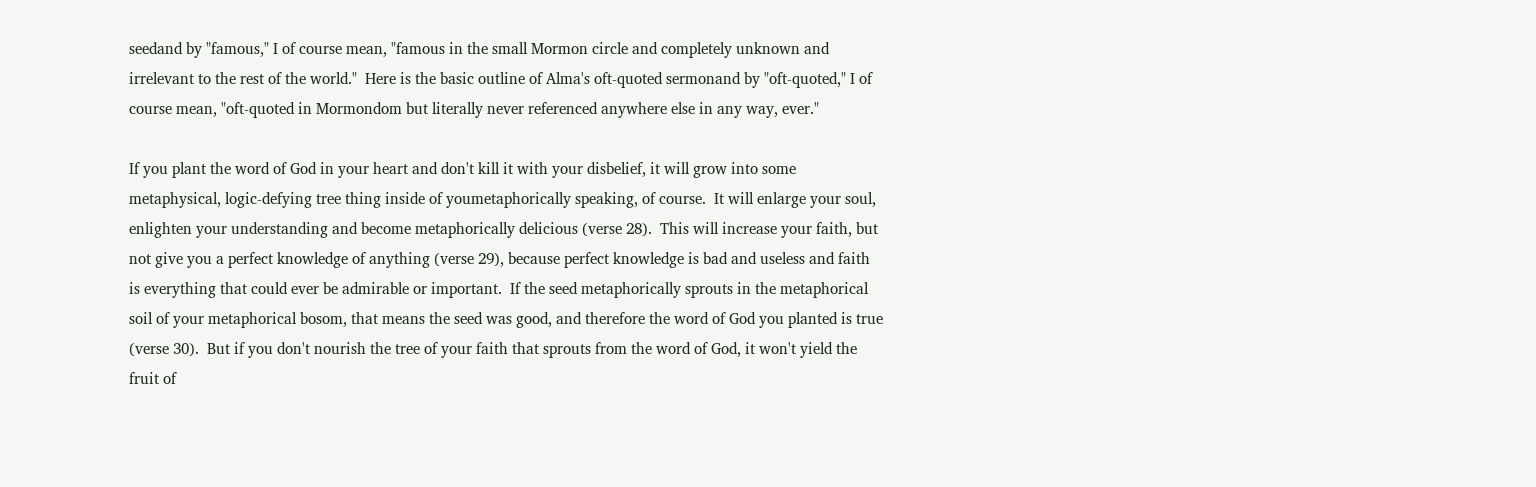seedand by "famous," I of course mean, "famous in the small Mormon circle and completely unknown and irrelevant to the rest of the world."  Here is the basic outline of Alma's oft-quoted sermonand by "oft-quoted," I of course mean, "oft-quoted in Mormondom but literally never referenced anywhere else in any way, ever."

If you plant the word of God in your heart and don't kill it with your disbelief, it will grow into some metaphysical, logic-defying tree thing inside of youmetaphorically speaking, of course.  It will enlarge your soul, enlighten your understanding and become metaphorically delicious (verse 28).  This will increase your faith, but not give you a perfect knowledge of anything (verse 29), because perfect knowledge is bad and useless and faith is everything that could ever be admirable or important.  If the seed metaphorically sprouts in the metaphorical soil of your metaphorical bosom, that means the seed was good, and therefore the word of God you planted is true (verse 30).  But if you don't nourish the tree of your faith that sprouts from the word of God, it won't yield the fruit of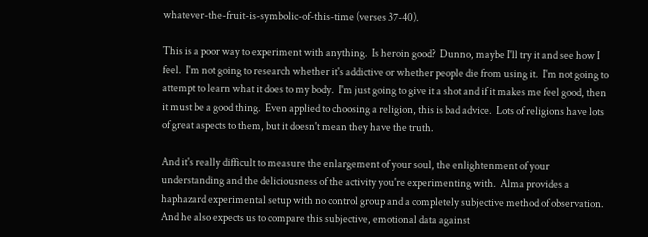whatever-the-fruit-is-symbolic-of-this-time (verses 37-40).

This is a poor way to experiment with anything.  Is heroin good?  Dunno, maybe I'll try it and see how I feel.  I'm not going to research whether it's addictive or whether people die from using it.  I'm not going to attempt to learn what it does to my body.  I'm just going to give it a shot and if it makes me feel good, then it must be a good thing.  Even applied to choosing a religion, this is bad advice.  Lots of religions have lots of great aspects to them, but it doesn't mean they have the truth.

And it's really difficult to measure the enlargement of your soul, the enlightenment of your understanding and the deliciousness of the activity you're experimenting with.  Alma provides a haphazard experimental setup with no control group and a completely subjective method of observation.  And he also expects us to compare this subjective, emotional data against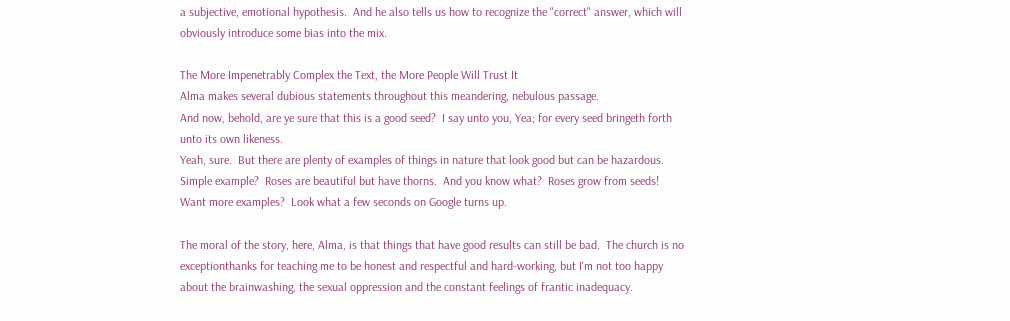a subjective, emotional hypothesis.  And he also tells us how to recognize the "correct" answer, which will obviously introduce some bias into the mix.

The More Impenetrably Complex the Text, the More People Will Trust It
Alma makes several dubious statements throughout this meandering, nebulous passage.
And now, behold, are ye sure that this is a good seed?  I say unto you, Yea; for every seed bringeth forth unto its own likeness.
Yeah, sure.  But there are plenty of examples of things in nature that look good but can be hazardous.  Simple example?  Roses are beautiful but have thorns.  And you know what?  Roses grow from seeds!  Want more examples?  Look what a few seconds on Google turns up.

The moral of the story, here, Alma, is that things that have good results can still be bad.  The church is no exceptionthanks for teaching me to be honest and respectful and hard-working, but I'm not too happy about the brainwashing, the sexual oppression and the constant feelings of frantic inadequacy.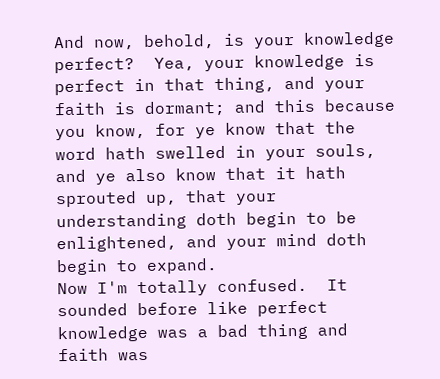And now, behold, is your knowledge perfect?  Yea, your knowledge is perfect in that thing, and your faith is dormant; and this because you know, for ye know that the word hath swelled in your souls, and ye also know that it hath sprouted up, that your understanding doth begin to be enlightened, and your mind doth begin to expand.
Now I'm totally confused.  It sounded before like perfect knowledge was a bad thing and faith was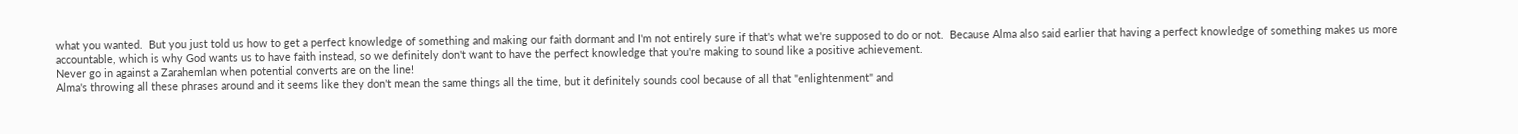what you wanted.  But you just told us how to get a perfect knowledge of something and making our faith dormant and I'm not entirely sure if that's what we're supposed to do or not.  Because Alma also said earlier that having a perfect knowledge of something makes us more accountable, which is why God wants us to have faith instead, so we definitely don't want to have the perfect knowledge that you're making to sound like a positive achievement.
Never go in against a Zarahemlan when potential converts are on the line!
Alma's throwing all these phrases around and it seems like they don't mean the same things all the time, but it definitely sounds cool because of all that "enlightenment" and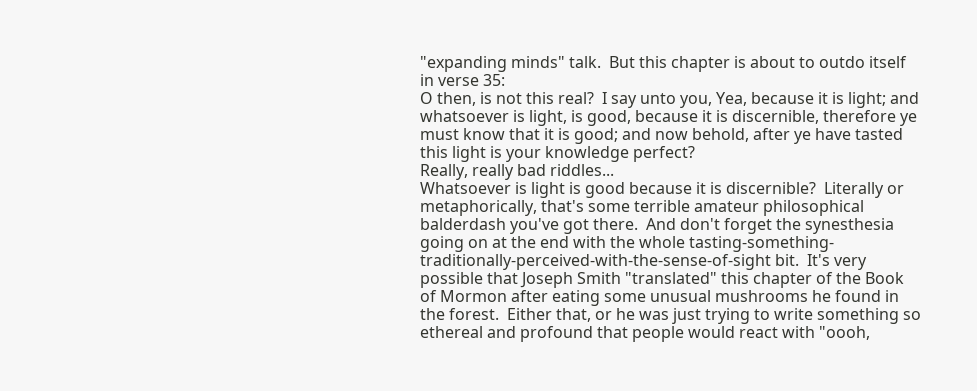"expanding minds" talk.  But this chapter is about to outdo itself in verse 35:
O then, is not this real?  I say unto you, Yea, because it is light; and whatsoever is light, is good, because it is discernible, therefore ye must know that it is good; and now behold, after ye have tasted this light is your knowledge perfect?
Really, really bad riddles...
Whatsoever is light is good because it is discernible?  Literally or metaphorically, that's some terrible amateur philosophical balderdash you've got there.  And don't forget the synesthesia going on at the end with the whole tasting-something-traditionally-perceived-with-the-sense-of-sight bit.  It's very possible that Joseph Smith "translated" this chapter of the Book of Mormon after eating some unusual mushrooms he found in the forest.  Either that, or he was just trying to write something so ethereal and profound that people would react with "oooh,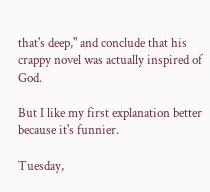that's deep," and conclude that his crappy novel was actually inspired of God.

But I like my first explanation better because it's funnier.

Tuesday,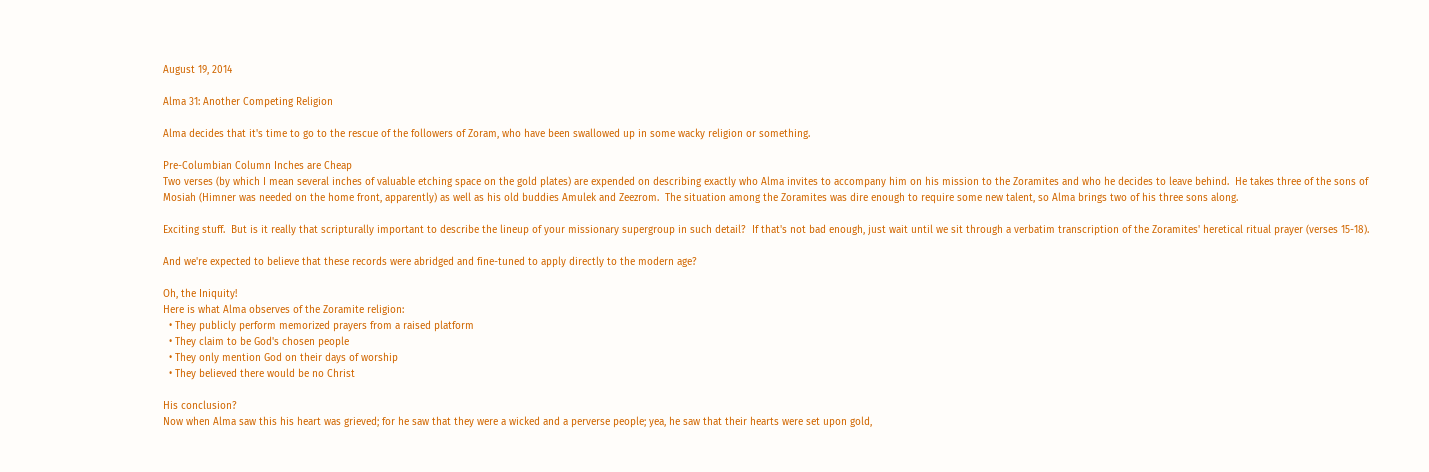August 19, 2014

Alma 31: Another Competing Religion

Alma decides that it's time to go to the rescue of the followers of Zoram, who have been swallowed up in some wacky religion or something.

Pre-Columbian Column Inches are Cheap
Two verses (by which I mean several inches of valuable etching space on the gold plates) are expended on describing exactly who Alma invites to accompany him on his mission to the Zoramites and who he decides to leave behind.  He takes three of the sons of Mosiah (Himner was needed on the home front, apparently) as well as his old buddies Amulek and Zeezrom.  The situation among the Zoramites was dire enough to require some new talent, so Alma brings two of his three sons along.

Exciting stuff.  But is it really that scripturally important to describe the lineup of your missionary supergroup in such detail?  If that's not bad enough, just wait until we sit through a verbatim transcription of the Zoramites' heretical ritual prayer (verses 15-18).

And we're expected to believe that these records were abridged and fine-tuned to apply directly to the modern age?

Oh, the Iniquity!
Here is what Alma observes of the Zoramite religion:
  • They publicly perform memorized prayers from a raised platform
  • They claim to be God's chosen people
  • They only mention God on their days of worship
  • They believed there would be no Christ

His conclusion?
Now when Alma saw this his heart was grieved; for he saw that they were a wicked and a perverse people; yea, he saw that their hearts were set upon gold,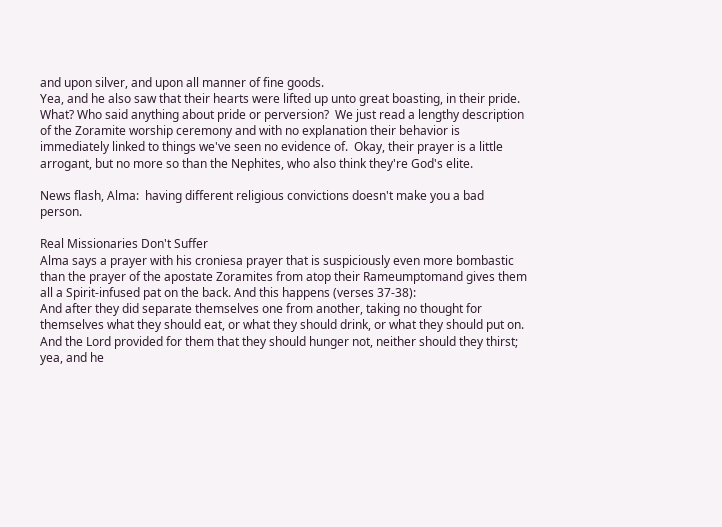and upon silver, and upon all manner of fine goods.
Yea, and he also saw that their hearts were lifted up unto great boasting, in their pride.
What? Who said anything about pride or perversion?  We just read a lengthy description of the Zoramite worship ceremony and with no explanation their behavior is immediately linked to things we've seen no evidence of.  Okay, their prayer is a little arrogant, but no more so than the Nephites, who also think they're God's elite.

News flash, Alma:  having different religious convictions doesn't make you a bad person.

Real Missionaries Don't Suffer
Alma says a prayer with his croniesa prayer that is suspiciously even more bombastic than the prayer of the apostate Zoramites from atop their Rameumptomand gives them all a Spirit-infused pat on the back. And this happens (verses 37-38):
And after they did separate themselves one from another, taking no thought for themselves what they should eat, or what they should drink, or what they should put on.
And the Lord provided for them that they should hunger not, neither should they thirst; yea, and he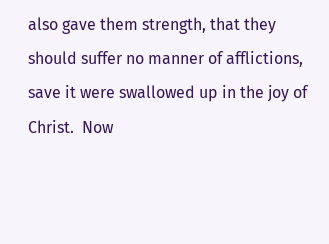also gave them strength, that they should suffer no manner of afflictions, save it were swallowed up in the joy of Christ.  Now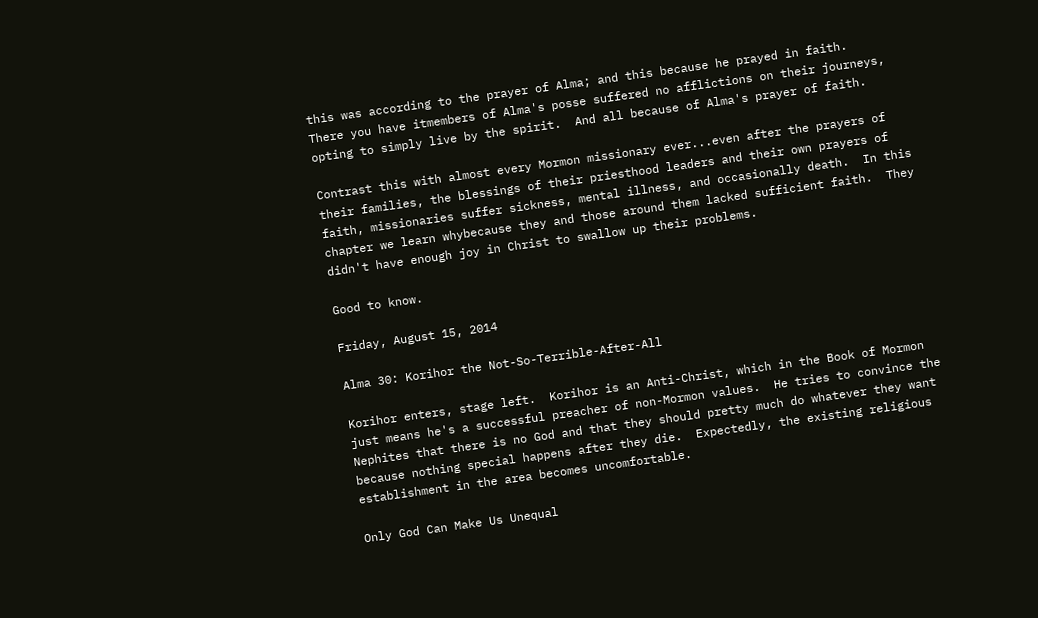this was according to the prayer of Alma; and this because he prayed in faith.
There you have itmembers of Alma's posse suffered no afflictions on their journeys, opting to simply live by the spirit.  And all because of Alma's prayer of faith.

Contrast this with almost every Mormon missionary ever...even after the prayers of their families, the blessings of their priesthood leaders and their own prayers of faith, missionaries suffer sickness, mental illness, and occasionally death.  In this chapter we learn whybecause they and those around them lacked sufficient faith.  They didn't have enough joy in Christ to swallow up their problems.

Good to know.

Friday, August 15, 2014

Alma 30: Korihor the Not-So-Terrible-After-All

Korihor enters, stage left.  Korihor is an Anti-Christ, which in the Book of Mormon just means he's a successful preacher of non-Mormon values.  He tries to convince the Nephites that there is no God and that they should pretty much do whatever they want because nothing special happens after they die.  Expectedly, the existing religious establishment in the area becomes uncomfortable.

Only God Can Make Us Unequal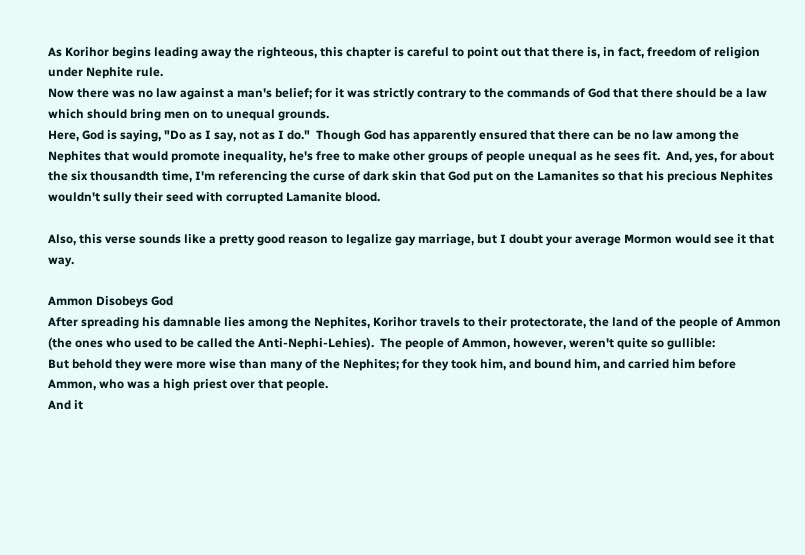As Korihor begins leading away the righteous, this chapter is careful to point out that there is, in fact, freedom of religion under Nephite rule.
Now there was no law against a man's belief; for it was strictly contrary to the commands of God that there should be a law which should bring men on to unequal grounds.
Here, God is saying, "Do as I say, not as I do."  Though God has apparently ensured that there can be no law among the Nephites that would promote inequality, he's free to make other groups of people unequal as he sees fit.  And, yes, for about the six thousandth time, I'm referencing the curse of dark skin that God put on the Lamanites so that his precious Nephites wouldn't sully their seed with corrupted Lamanite blood.

Also, this verse sounds like a pretty good reason to legalize gay marriage, but I doubt your average Mormon would see it that way.

Ammon Disobeys God
After spreading his damnable lies among the Nephites, Korihor travels to their protectorate, the land of the people of Ammon (the ones who used to be called the Anti-Nephi-Lehies).  The people of Ammon, however, weren't quite so gullible:
But behold they were more wise than many of the Nephites; for they took him, and bound him, and carried him before Ammon, who was a high priest over that people.
And it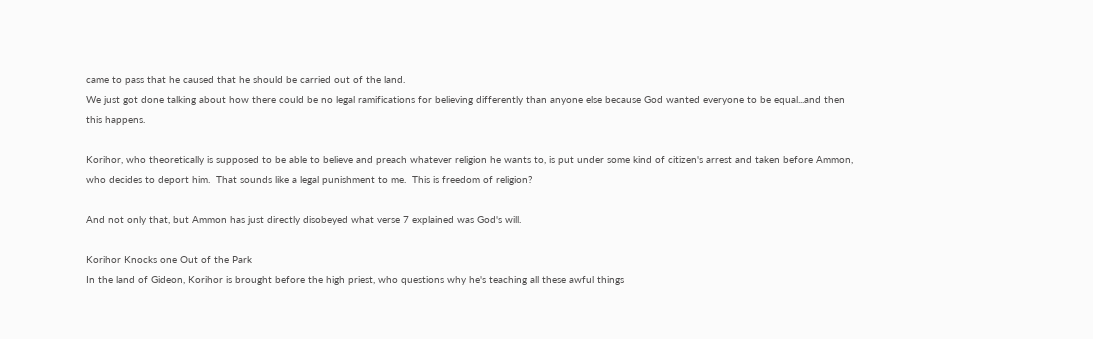came to pass that he caused that he should be carried out of the land.
We just got done talking about how there could be no legal ramifications for believing differently than anyone else because God wanted everyone to be equal...and then this happens.

Korihor, who theoretically is supposed to be able to believe and preach whatever religion he wants to, is put under some kind of citizen's arrest and taken before Ammon, who decides to deport him.  That sounds like a legal punishment to me.  This is freedom of religion?

And not only that, but Ammon has just directly disobeyed what verse 7 explained was God's will.

Korihor Knocks one Out of the Park
In the land of Gideon, Korihor is brought before the high priest, who questions why he's teaching all these awful things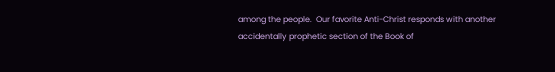among the people.  Our favorite Anti-Christ responds with another accidentally prophetic section of the Book of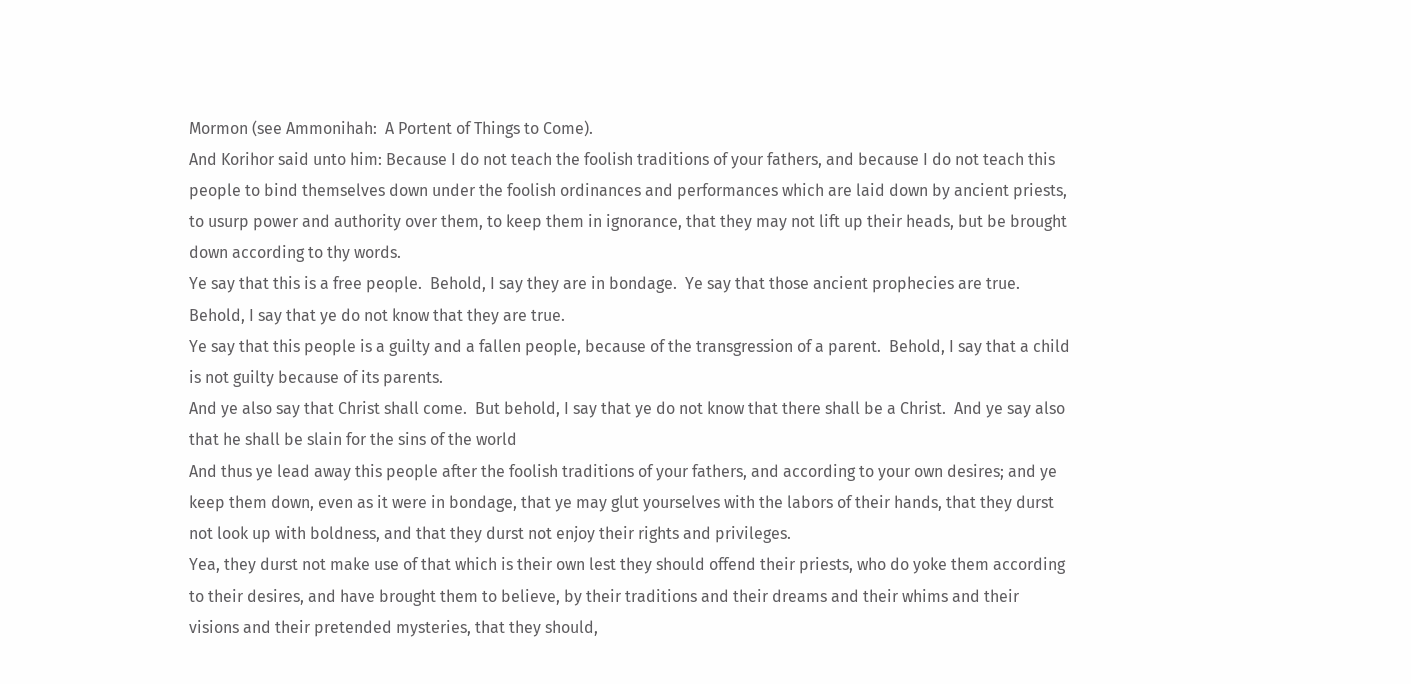Mormon (see Ammonihah:  A Portent of Things to Come).
And Korihor said unto him: Because I do not teach the foolish traditions of your fathers, and because I do not teach this people to bind themselves down under the foolish ordinances and performances which are laid down by ancient priests, to usurp power and authority over them, to keep them in ignorance, that they may not lift up their heads, but be brought down according to thy words.
Ye say that this is a free people.  Behold, I say they are in bondage.  Ye say that those ancient prophecies are true.  Behold, I say that ye do not know that they are true.
Ye say that this people is a guilty and a fallen people, because of the transgression of a parent.  Behold, I say that a child is not guilty because of its parents.
And ye also say that Christ shall come.  But behold, I say that ye do not know that there shall be a Christ.  And ye say also that he shall be slain for the sins of the world
And thus ye lead away this people after the foolish traditions of your fathers, and according to your own desires; and ye keep them down, even as it were in bondage, that ye may glut yourselves with the labors of their hands, that they durst not look up with boldness, and that they durst not enjoy their rights and privileges.
Yea, they durst not make use of that which is their own lest they should offend their priests, who do yoke them according to their desires, and have brought them to believe, by their traditions and their dreams and their whims and their visions and their pretended mysteries, that they should,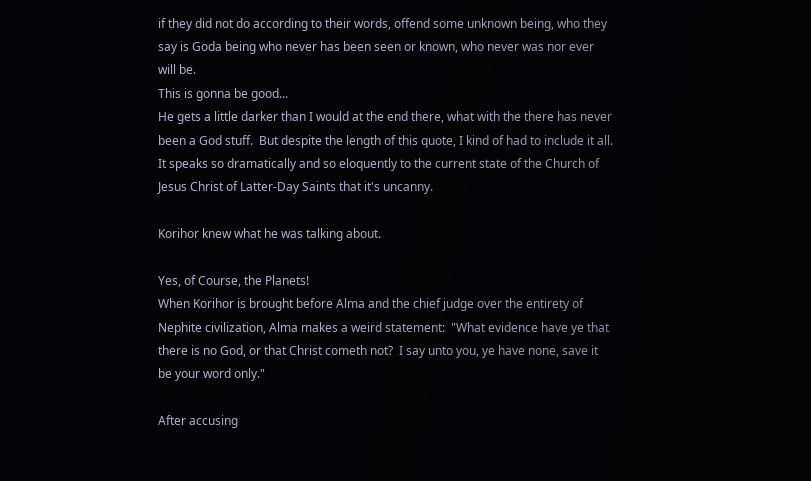if they did not do according to their words, offend some unknown being, who they say is Goda being who never has been seen or known, who never was nor ever will be.
This is gonna be good...
He gets a little darker than I would at the end there, what with the there has never been a God stuff.  But despite the length of this quote, I kind of had to include it all.  It speaks so dramatically and so eloquently to the current state of the Church of Jesus Christ of Latter-Day Saints that it's uncanny.

Korihor knew what he was talking about.

Yes, of Course, the Planets!
When Korihor is brought before Alma and the chief judge over the entirety of Nephite civilization, Alma makes a weird statement:  "What evidence have ye that there is no God, or that Christ cometh not?  I say unto you, ye have none, save it be your word only."

After accusing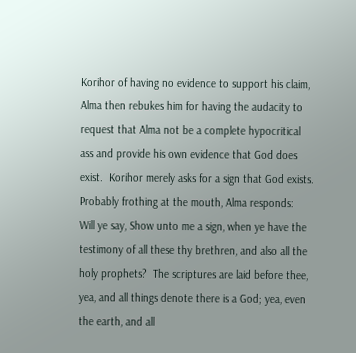Korihor of having no evidence to support his claim, Alma then rebukes him for having the audacity to request that Alma not be a complete hypocritical ass and provide his own evidence that God does exist.  Korihor merely asks for a sign that God exists.  Probably frothing at the mouth, Alma responds:
Will ye say, Show unto me a sign, when ye have the testimony of all these thy brethren, and also all the holy prophets?  The scriptures are laid before thee, yea, and all things denote there is a God; yea, even the earth, and all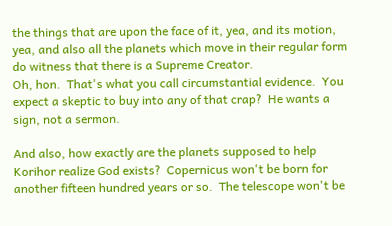the things that are upon the face of it, yea, and its motion, yea, and also all the planets which move in their regular form do witness that there is a Supreme Creator.
Oh, hon.  That's what you call circumstantial evidence.  You expect a skeptic to buy into any of that crap?  He wants a sign, not a sermon.

And also, how exactly are the planets supposed to help Korihor realize God exists?  Copernicus won't be born for another fifteen hundred years or so.  The telescope won't be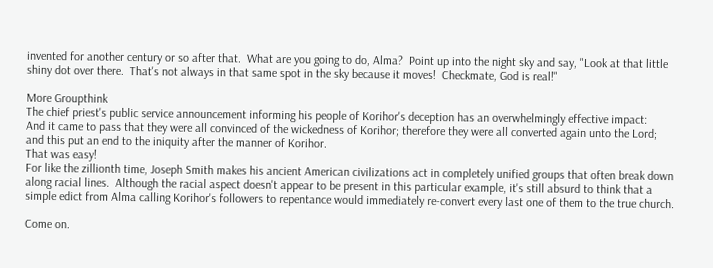invented for another century or so after that.  What are you going to do, Alma?  Point up into the night sky and say, "Look at that little shiny dot over there.  That's not always in that same spot in the sky because it moves!  Checkmate, God is real!"

More Groupthink
The chief priest's public service announcement informing his people of Korihor's deception has an overwhelmingly effective impact:
And it came to pass that they were all convinced of the wickedness of Korihor; therefore they were all converted again unto the Lord; and this put an end to the iniquity after the manner of Korihor.
That was easy!
For like the zillionth time, Joseph Smith makes his ancient American civilizations act in completely unified groups that often break down along racial lines.  Although the racial aspect doesn't appear to be present in this particular example, it's still absurd to think that a simple edict from Alma calling Korihor's followers to repentance would immediately re-convert every last one of them to the true church.

Come on.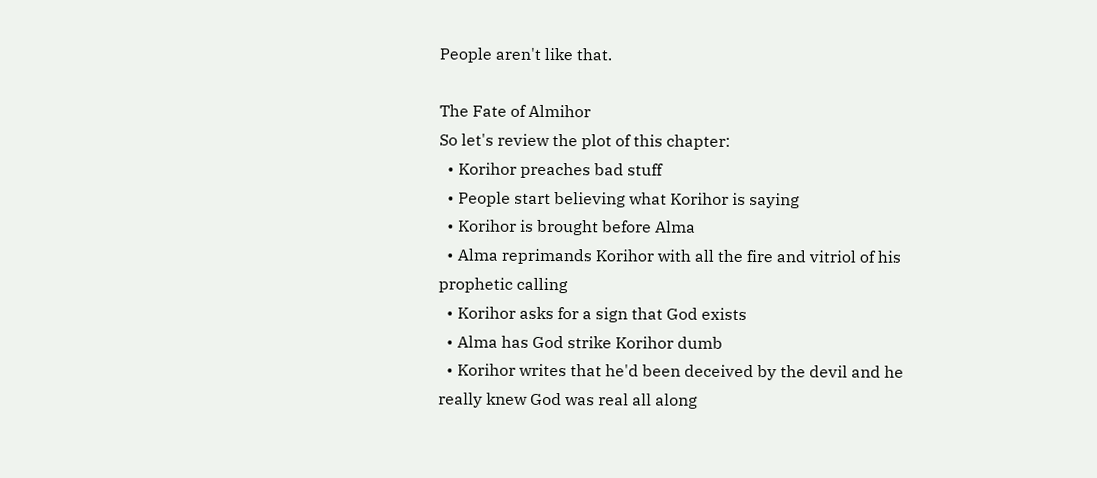People aren't like that.

The Fate of Almihor
So let's review the plot of this chapter:
  • Korihor preaches bad stuff
  • People start believing what Korihor is saying
  • Korihor is brought before Alma
  • Alma reprimands Korihor with all the fire and vitriol of his prophetic calling
  • Korihor asks for a sign that God exists
  • Alma has God strike Korihor dumb
  • Korihor writes that he'd been deceived by the devil and he really knew God was real all along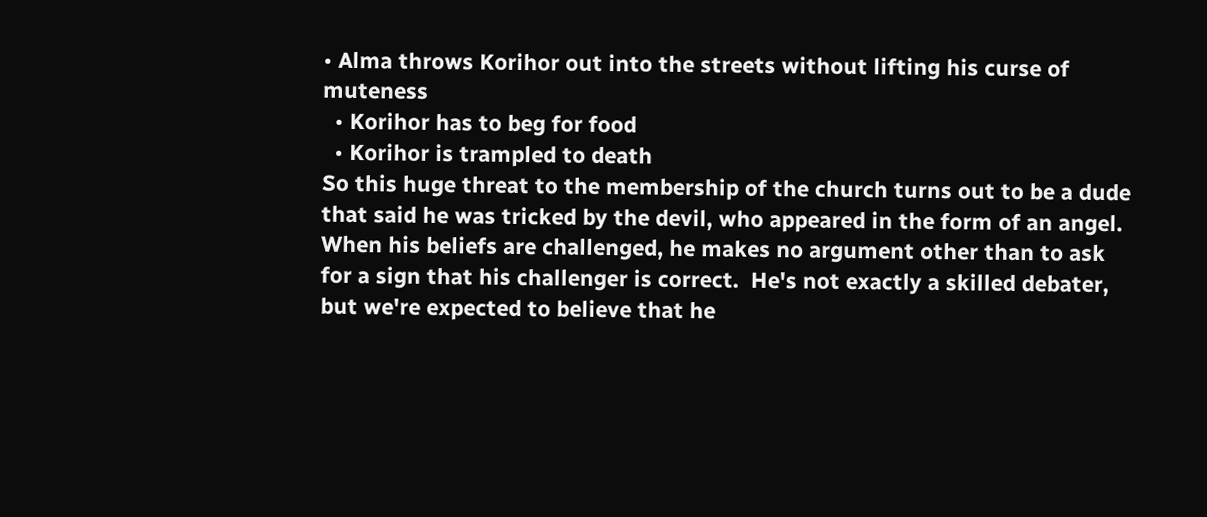• Alma throws Korihor out into the streets without lifting his curse of muteness
  • Korihor has to beg for food
  • Korihor is trampled to death
So this huge threat to the membership of the church turns out to be a dude that said he was tricked by the devil, who appeared in the form of an angel.  When his beliefs are challenged, he makes no argument other than to ask for a sign that his challenger is correct.  He's not exactly a skilled debater, but we're expected to believe that he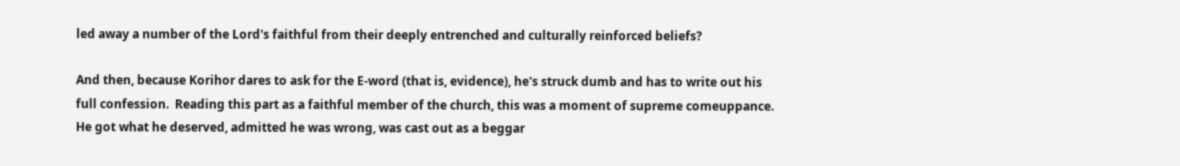led away a number of the Lord's faithful from their deeply entrenched and culturally reinforced beliefs?

And then, because Korihor dares to ask for the E-word (that is, evidence), he's struck dumb and has to write out his full confession.  Reading this part as a faithful member of the church, this was a moment of supreme comeuppance.  He got what he deserved, admitted he was wrong, was cast out as a beggar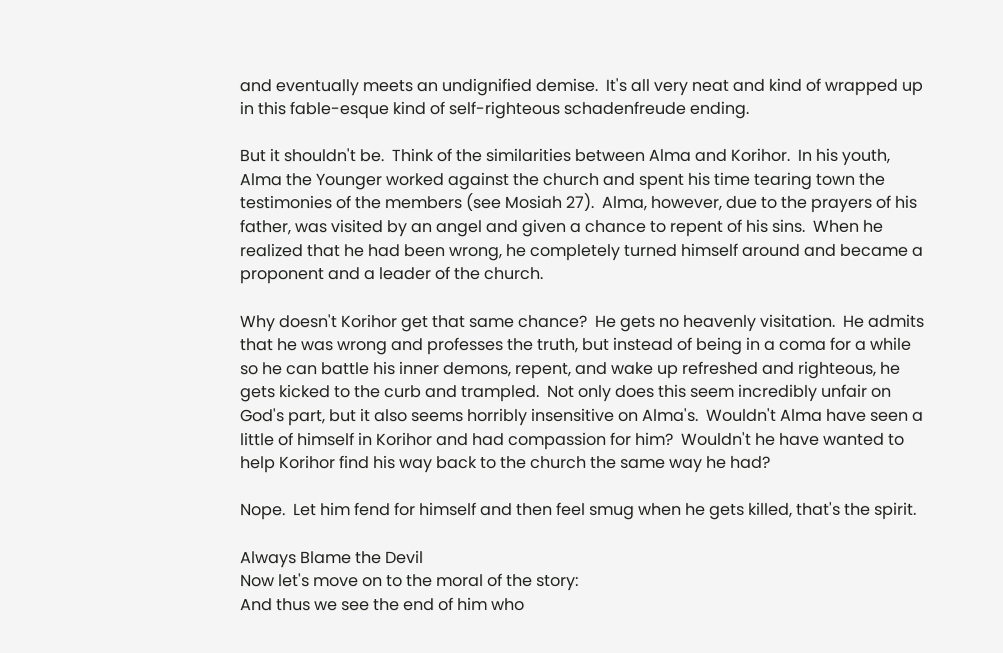and eventually meets an undignified demise.  It's all very neat and kind of wrapped up in this fable-esque kind of self-righteous schadenfreude ending.

But it shouldn't be.  Think of the similarities between Alma and Korihor.  In his youth, Alma the Younger worked against the church and spent his time tearing town the testimonies of the members (see Mosiah 27).  Alma, however, due to the prayers of his father, was visited by an angel and given a chance to repent of his sins.  When he realized that he had been wrong, he completely turned himself around and became a proponent and a leader of the church.

Why doesn't Korihor get that same chance?  He gets no heavenly visitation.  He admits that he was wrong and professes the truth, but instead of being in a coma for a while so he can battle his inner demons, repent, and wake up refreshed and righteous, he gets kicked to the curb and trampled.  Not only does this seem incredibly unfair on God's part, but it also seems horribly insensitive on Alma's.  Wouldn't Alma have seen a little of himself in Korihor and had compassion for him?  Wouldn't he have wanted to help Korihor find his way back to the church the same way he had?

Nope.  Let him fend for himself and then feel smug when he gets killed, that's the spirit.

Always Blame the Devil
Now let's move on to the moral of the story:
And thus we see the end of him who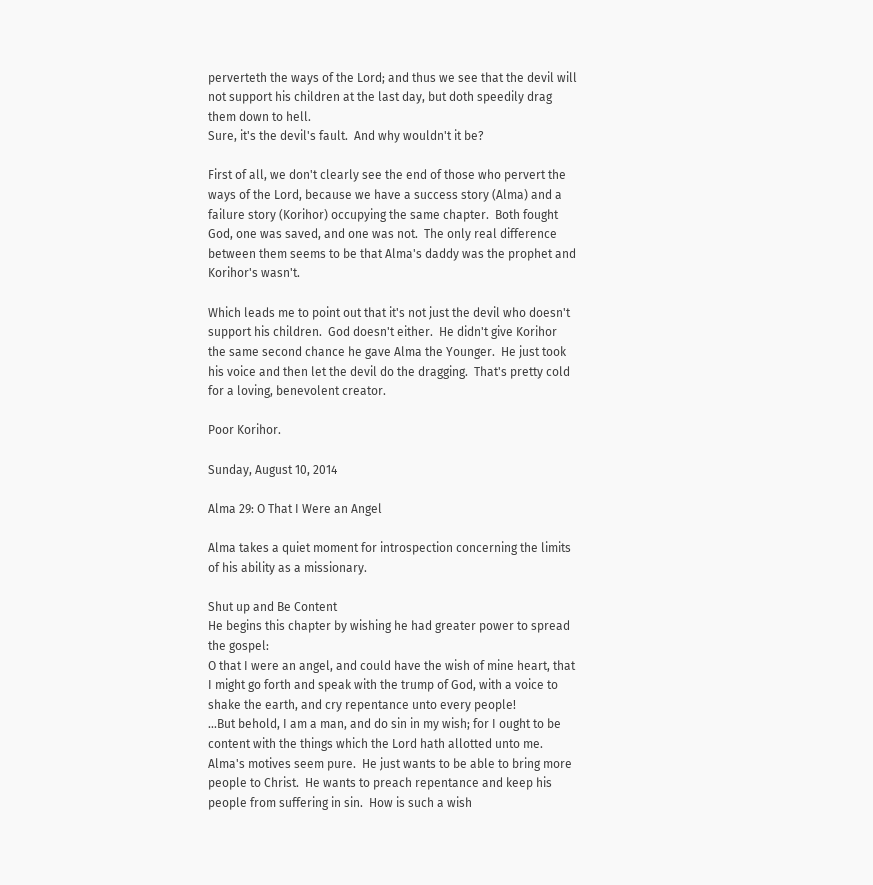perverteth the ways of the Lord; and thus we see that the devil will not support his children at the last day, but doth speedily drag them down to hell.
Sure, it's the devil's fault.  And why wouldn't it be?

First of all, we don't clearly see the end of those who pervert the ways of the Lord, because we have a success story (Alma) and a failure story (Korihor) occupying the same chapter.  Both fought God, one was saved, and one was not.  The only real difference between them seems to be that Alma's daddy was the prophet and Korihor's wasn't.

Which leads me to point out that it's not just the devil who doesn't support his children.  God doesn't either.  He didn't give Korihor the same second chance he gave Alma the Younger.  He just took his voice and then let the devil do the dragging.  That's pretty cold for a loving, benevolent creator.

Poor Korihor.

Sunday, August 10, 2014

Alma 29: O That I Were an Angel

Alma takes a quiet moment for introspection concerning the limits of his ability as a missionary.

Shut up and Be Content
He begins this chapter by wishing he had greater power to spread the gospel:
O that I were an angel, and could have the wish of mine heart, that I might go forth and speak with the trump of God, with a voice to shake the earth, and cry repentance unto every people!
...But behold, I am a man, and do sin in my wish; for I ought to be content with the things which the Lord hath allotted unto me.
Alma's motives seem pure.  He just wants to be able to bring more people to Christ.  He wants to preach repentance and keep his people from suffering in sin.  How is such a wish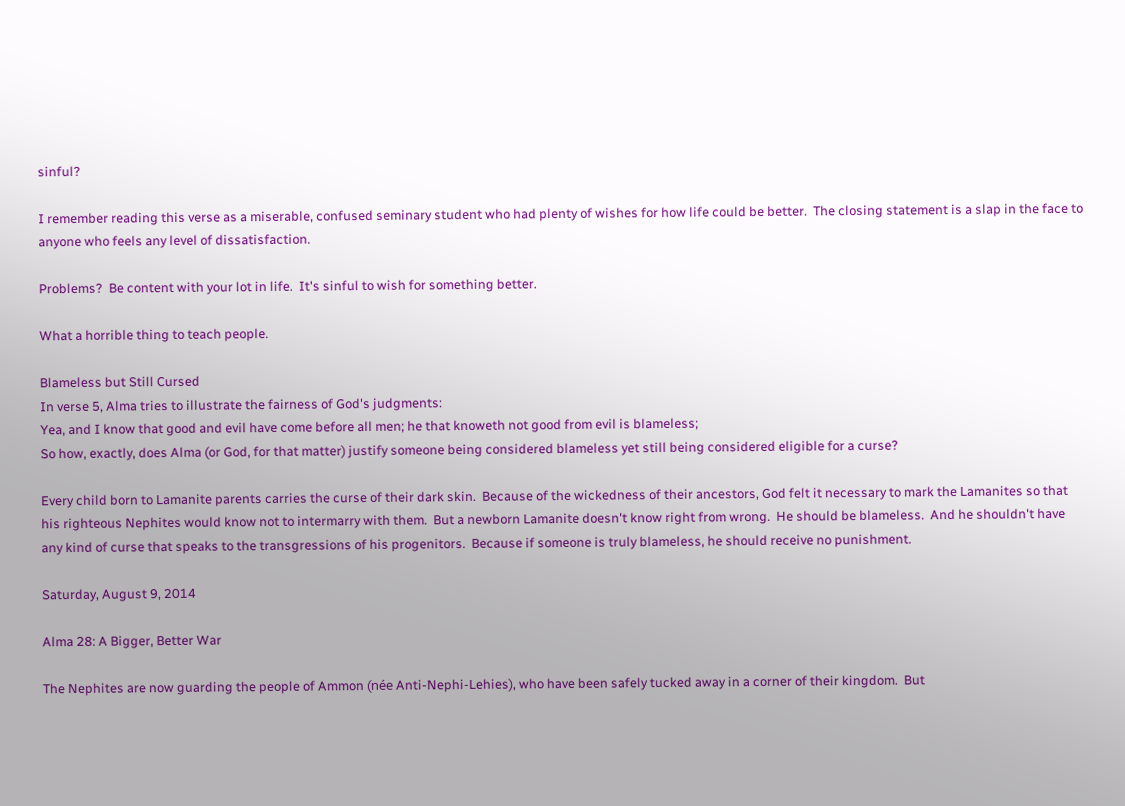sinful?

I remember reading this verse as a miserable, confused seminary student who had plenty of wishes for how life could be better.  The closing statement is a slap in the face to anyone who feels any level of dissatisfaction.

Problems?  Be content with your lot in life.  It's sinful to wish for something better.

What a horrible thing to teach people.

Blameless but Still Cursed
In verse 5, Alma tries to illustrate the fairness of God's judgments:
Yea, and I know that good and evil have come before all men; he that knoweth not good from evil is blameless;
So how, exactly, does Alma (or God, for that matter) justify someone being considered blameless yet still being considered eligible for a curse?

Every child born to Lamanite parents carries the curse of their dark skin.  Because of the wickedness of their ancestors, God felt it necessary to mark the Lamanites so that his righteous Nephites would know not to intermarry with them.  But a newborn Lamanite doesn't know right from wrong.  He should be blameless.  And he shouldn't have any kind of curse that speaks to the transgressions of his progenitors.  Because if someone is truly blameless, he should receive no punishment.

Saturday, August 9, 2014

Alma 28: A Bigger, Better War

The Nephites are now guarding the people of Ammon (née Anti-Nephi-Lehies), who have been safely tucked away in a corner of their kingdom.  But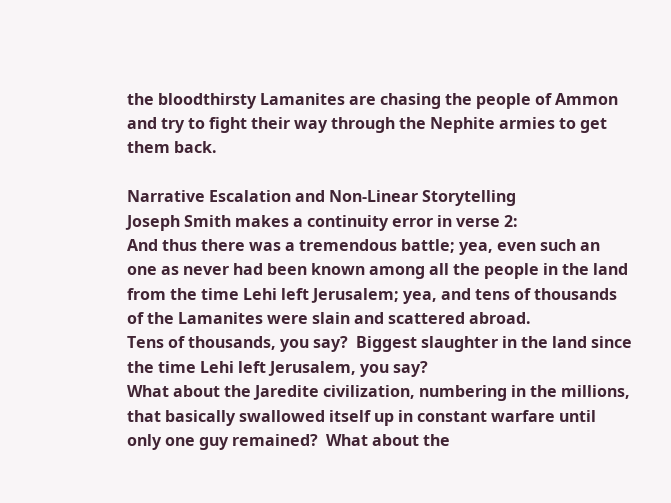the bloodthirsty Lamanites are chasing the people of Ammon and try to fight their way through the Nephite armies to get them back.

Narrative Escalation and Non-Linear Storytelling
Joseph Smith makes a continuity error in verse 2:
And thus there was a tremendous battle; yea, even such an one as never had been known among all the people in the land from the time Lehi left Jerusalem; yea, and tens of thousands of the Lamanites were slain and scattered abroad.
Tens of thousands, you say?  Biggest slaughter in the land since the time Lehi left Jerusalem, you say?
What about the Jaredite civilization, numbering in the millions, that basically swallowed itself up in constant warfare until only one guy remained?  What about the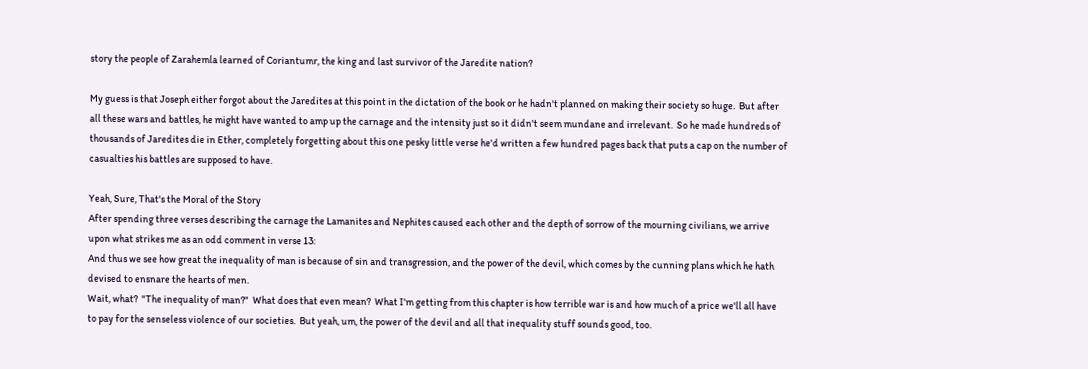story the people of Zarahemla learned of Coriantumr, the king and last survivor of the Jaredite nation?

My guess is that Joseph either forgot about the Jaredites at this point in the dictation of the book or he hadn't planned on making their society so huge.  But after all these wars and battles, he might have wanted to amp up the carnage and the intensity just so it didn't seem mundane and irrelevant.  So he made hundreds of thousands of Jaredites die in Ether, completely forgetting about this one pesky little verse he'd written a few hundred pages back that puts a cap on the number of casualties his battles are supposed to have.

Yeah, Sure, That's the Moral of the Story
After spending three verses describing the carnage the Lamanites and Nephites caused each other and the depth of sorrow of the mourning civilians, we arrive upon what strikes me as an odd comment in verse 13:
And thus we see how great the inequality of man is because of sin and transgression, and the power of the devil, which comes by the cunning plans which he hath devised to ensnare the hearts of men.
Wait, what?  "The inequality of man?"  What does that even mean?  What I'm getting from this chapter is how terrible war is and how much of a price we'll all have to pay for the senseless violence of our societies.  But yeah, um, the power of the devil and all that inequality stuff sounds good, too.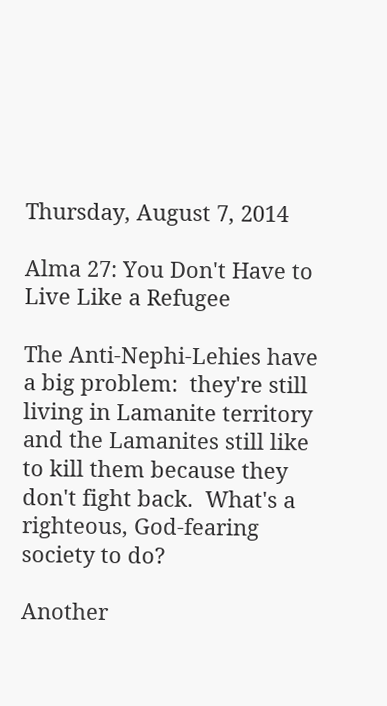Thursday, August 7, 2014

Alma 27: You Don't Have to Live Like a Refugee

The Anti-Nephi-Lehies have a big problem:  they're still living in Lamanite territory and the Lamanites still like to kill them because they don't fight back.  What's a righteous, God-fearing society to do?

Another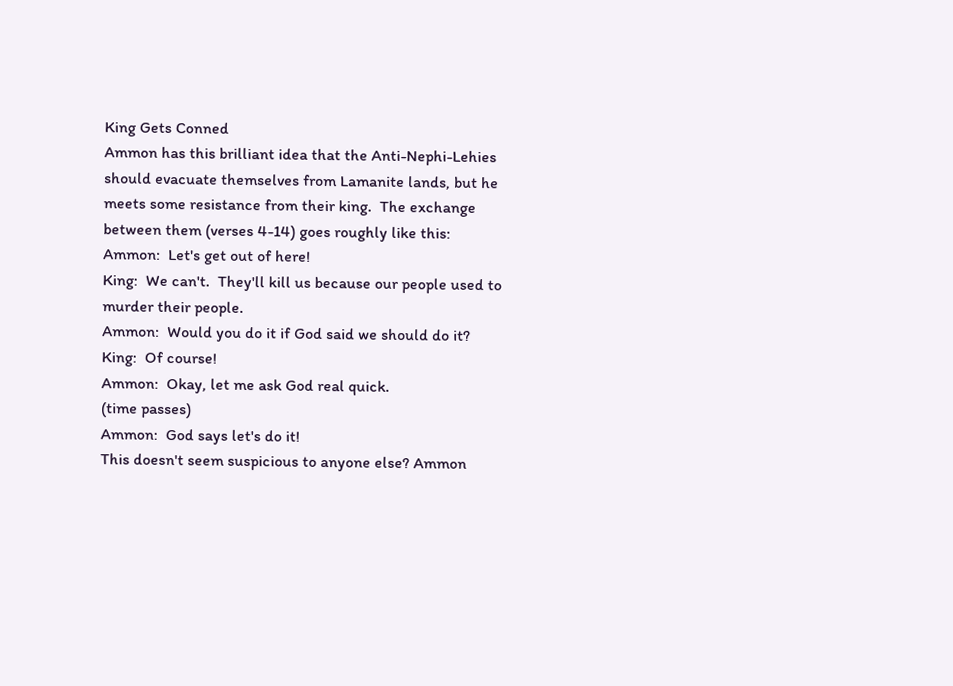King Gets Conned
Ammon has this brilliant idea that the Anti-Nephi-Lehies should evacuate themselves from Lamanite lands, but he meets some resistance from their king.  The exchange between them (verses 4-14) goes roughly like this:
Ammon:  Let's get out of here!
King:  We can't.  They'll kill us because our people used to murder their people.
Ammon:  Would you do it if God said we should do it?
King:  Of course!
Ammon:  Okay, let me ask God real quick.
(time passes)
Ammon:  God says let's do it!
This doesn't seem suspicious to anyone else? Ammon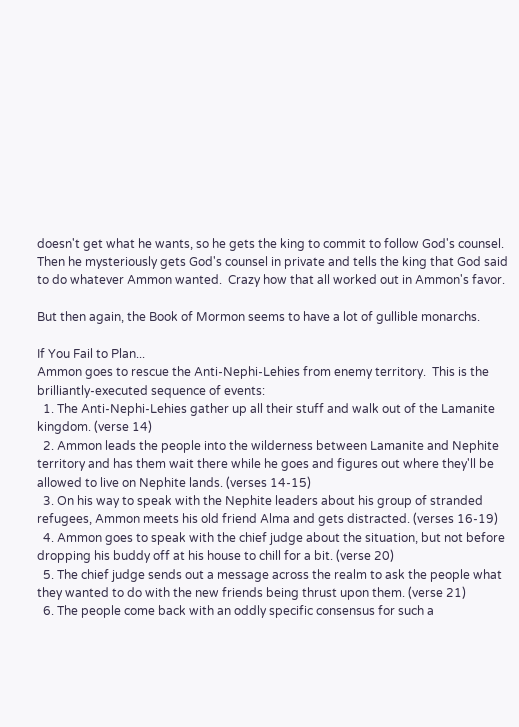doesn't get what he wants, so he gets the king to commit to follow God's counsel.  Then he mysteriously gets God's counsel in private and tells the king that God said to do whatever Ammon wanted.  Crazy how that all worked out in Ammon's favor.

But then again, the Book of Mormon seems to have a lot of gullible monarchs.

If You Fail to Plan...
Ammon goes to rescue the Anti-Nephi-Lehies from enemy territory.  This is the brilliantly-executed sequence of events:
  1. The Anti-Nephi-Lehies gather up all their stuff and walk out of the Lamanite kingdom. (verse 14)
  2. Ammon leads the people into the wilderness between Lamanite and Nephite territory and has them wait there while he goes and figures out where they'll be allowed to live on Nephite lands. (verses 14-15)
  3. On his way to speak with the Nephite leaders about his group of stranded refugees, Ammon meets his old friend Alma and gets distracted. (verses 16-19)
  4. Ammon goes to speak with the chief judge about the situation, but not before dropping his buddy off at his house to chill for a bit. (verse 20)
  5. The chief judge sends out a message across the realm to ask the people what they wanted to do with the new friends being thrust upon them. (verse 21)
  6. The people come back with an oddly specific consensus for such a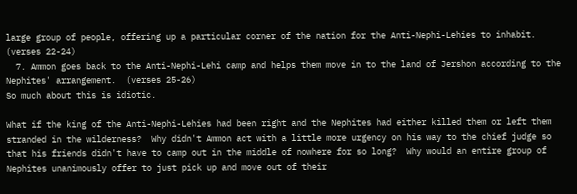large group of people, offering up a particular corner of the nation for the Anti-Nephi-Lehies to inhabit. (verses 22-24)
  7. Ammon goes back to the Anti-Nephi-Lehi camp and helps them move in to the land of Jershon according to the Nephites' arrangement.  (verses 25-26)
So much about this is idiotic.

What if the king of the Anti-Nephi-Lehies had been right and the Nephites had either killed them or left them stranded in the wilderness?  Why didn't Ammon act with a little more urgency on his way to the chief judge so that his friends didn't have to camp out in the middle of nowhere for so long?  Why would an entire group of Nephites unanimously offer to just pick up and move out of their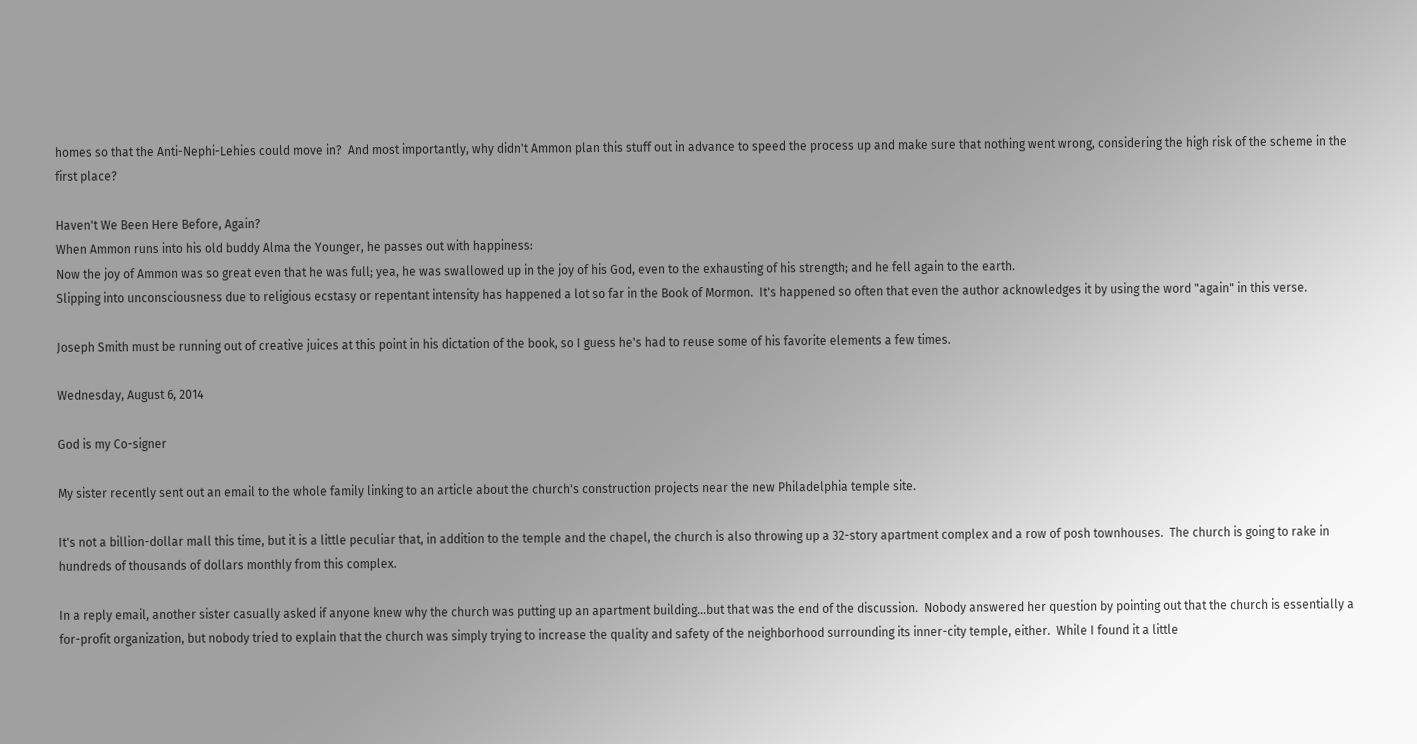homes so that the Anti-Nephi-Lehies could move in?  And most importantly, why didn't Ammon plan this stuff out in advance to speed the process up and make sure that nothing went wrong, considering the high risk of the scheme in the first place?

Haven't We Been Here Before, Again?
When Ammon runs into his old buddy Alma the Younger, he passes out with happiness:
Now the joy of Ammon was so great even that he was full; yea, he was swallowed up in the joy of his God, even to the exhausting of his strength; and he fell again to the earth.
Slipping into unconsciousness due to religious ecstasy or repentant intensity has happened a lot so far in the Book of Mormon.  It's happened so often that even the author acknowledges it by using the word "again" in this verse.

Joseph Smith must be running out of creative juices at this point in his dictation of the book, so I guess he's had to reuse some of his favorite elements a few times.

Wednesday, August 6, 2014

God is my Co-signer

My sister recently sent out an email to the whole family linking to an article about the church's construction projects near the new Philadelphia temple site.

It's not a billion-dollar mall this time, but it is a little peculiar that, in addition to the temple and the chapel, the church is also throwing up a 32-story apartment complex and a row of posh townhouses.  The church is going to rake in hundreds of thousands of dollars monthly from this complex.

In a reply email, another sister casually asked if anyone knew why the church was putting up an apartment building...but that was the end of the discussion.  Nobody answered her question by pointing out that the church is essentially a for-profit organization, but nobody tried to explain that the church was simply trying to increase the quality and safety of the neighborhood surrounding its inner-city temple, either.  While I found it a little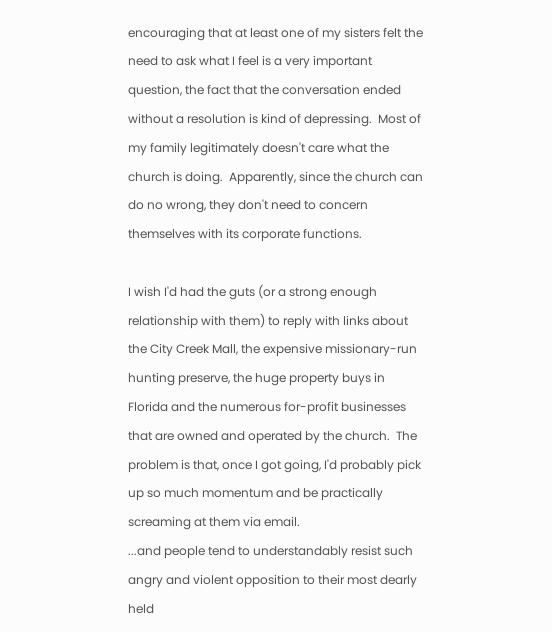encouraging that at least one of my sisters felt the need to ask what I feel is a very important question, the fact that the conversation ended without a resolution is kind of depressing.  Most of my family legitimately doesn't care what the church is doing.  Apparently, since the church can do no wrong, they don't need to concern themselves with its corporate functions.

I wish I'd had the guts (or a strong enough relationship with them) to reply with links about the City Creek Mall, the expensive missionary-run hunting preserve, the huge property buys in Florida and the numerous for-profit businesses that are owned and operated by the church.  The problem is that, once I got going, I'd probably pick up so much momentum and be practically screaming at them via email.
...and people tend to understandably resist such angry and violent opposition to their most dearly held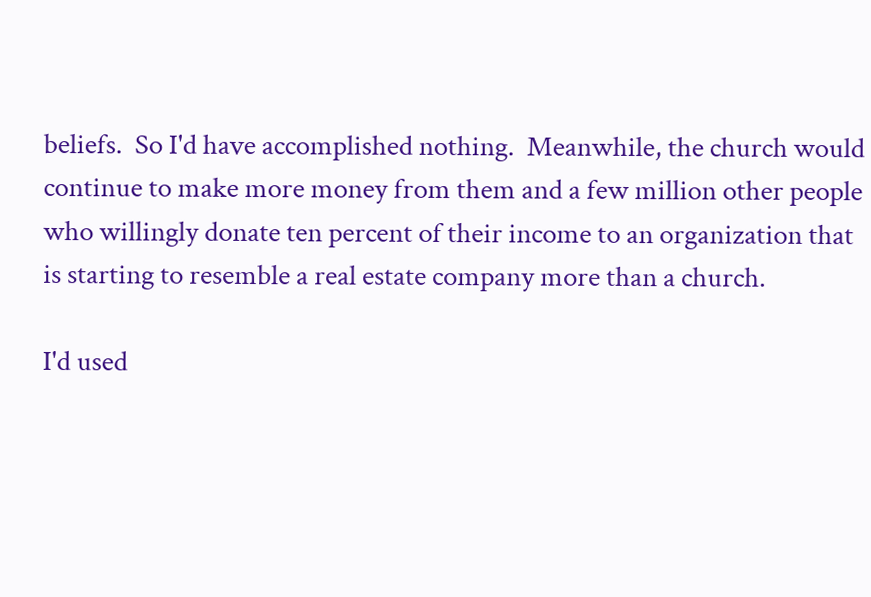beliefs.  So I'd have accomplished nothing.  Meanwhile, the church would continue to make more money from them and a few million other people who willingly donate ten percent of their income to an organization that is starting to resemble a real estate company more than a church.

I'd used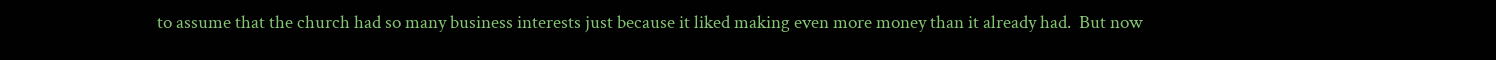to assume that the church had so many business interests just because it liked making even more money than it already had.  But now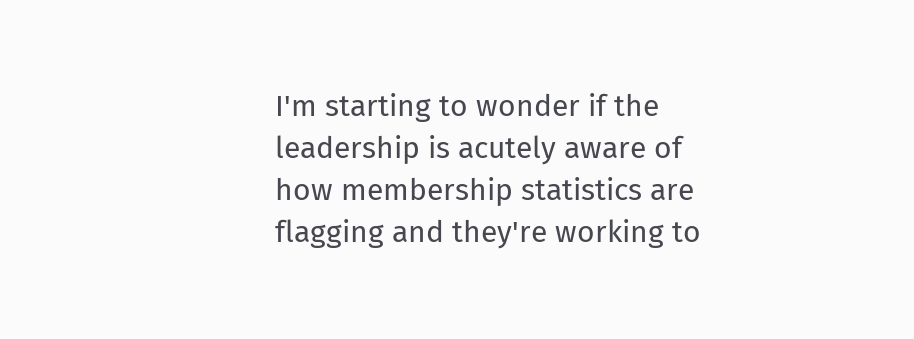I'm starting to wonder if the leadership is acutely aware of how membership statistics are flagging and they're working to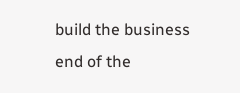build the business end of the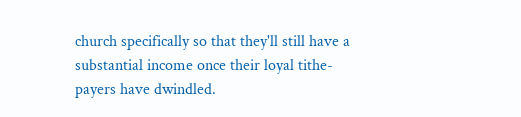church specifically so that they'll still have a substantial income once their loyal tithe-payers have dwindled.